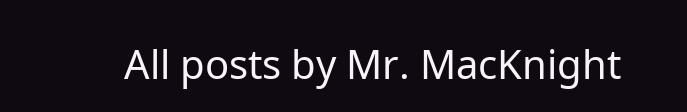All posts by Mr. MacKnight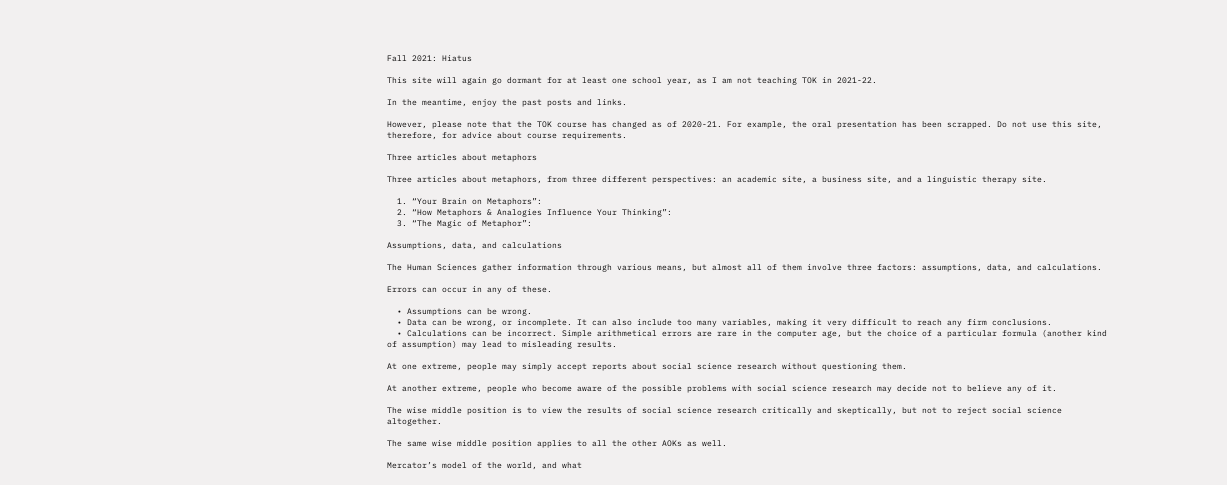Fall 2021: Hiatus

This site will again go dormant for at least one school year, as I am not teaching TOK in 2021-22.

In the meantime, enjoy the past posts and links.

However, please note that the TOK course has changed as of 2020-21. For example, the oral presentation has been scrapped. Do not use this site, therefore, for advice about course requirements.

Three articles about metaphors

Three articles about metaphors, from three different perspectives: an academic site, a business site, and a linguistic therapy site.

  1. “Your Brain on Metaphors”:
  2. “How Metaphors & Analogies Influence Your Thinking”:
  3. “The Magic of Metaphor”:

Assumptions, data, and calculations

The Human Sciences gather information through various means, but almost all of them involve three factors: assumptions, data, and calculations.

Errors can occur in any of these.

  • Assumptions can be wrong.
  • Data can be wrong, or incomplete. It can also include too many variables, making it very difficult to reach any firm conclusions.
  • Calculations can be incorrect. Simple arithmetical errors are rare in the computer age, but the choice of a particular formula (another kind of assumption) may lead to misleading results.

At one extreme, people may simply accept reports about social science research without questioning them.

At another extreme, people who become aware of the possible problems with social science research may decide not to believe any of it.

The wise middle position is to view the results of social science research critically and skeptically, but not to reject social science altogether.

The same wise middle position applies to all the other AOKs as well.

Mercator’s model of the world, and what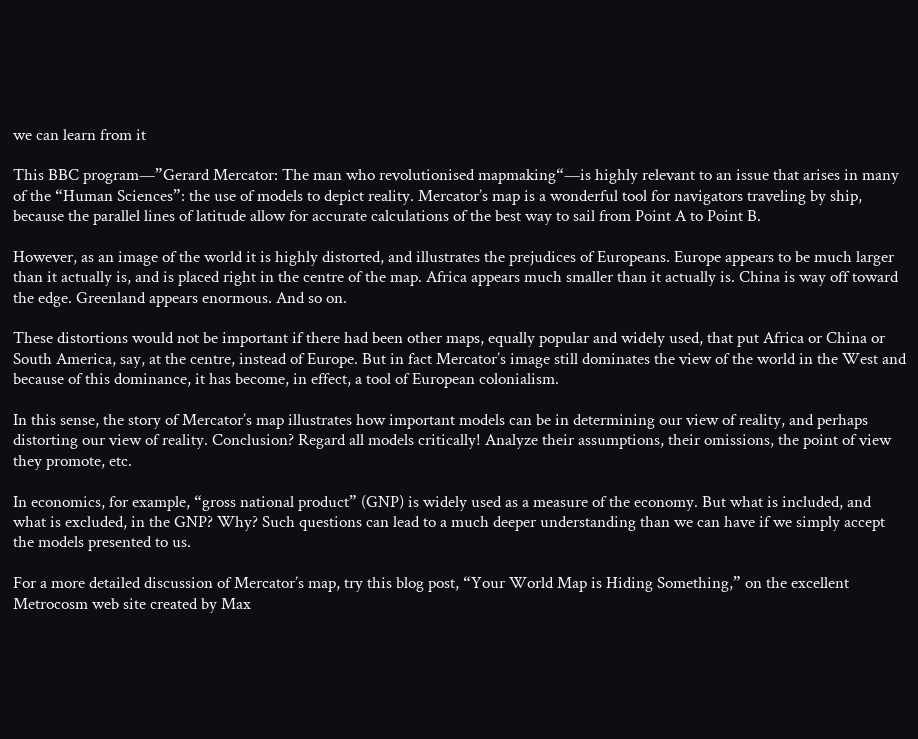we can learn from it

This BBC program—”Gerard Mercator: The man who revolutionised mapmaking“—is highly relevant to an issue that arises in many of the “Human Sciences”: the use of models to depict reality. Mercator’s map is a wonderful tool for navigators traveling by ship, because the parallel lines of latitude allow for accurate calculations of the best way to sail from Point A to Point B.

However, as an image of the world it is highly distorted, and illustrates the prejudices of Europeans. Europe appears to be much larger than it actually is, and is placed right in the centre of the map. Africa appears much smaller than it actually is. China is way off toward the edge. Greenland appears enormous. And so on.

These distortions would not be important if there had been other maps, equally popular and widely used, that put Africa or China or South America, say, at the centre, instead of Europe. But in fact Mercator’s image still dominates the view of the world in the West and because of this dominance, it has become, in effect, a tool of European colonialism.

In this sense, the story of Mercator’s map illustrates how important models can be in determining our view of reality, and perhaps distorting our view of reality. Conclusion? Regard all models critically! Analyze their assumptions, their omissions, the point of view they promote, etc.

In economics, for example, “gross national product” (GNP) is widely used as a measure of the economy. But what is included, and what is excluded, in the GNP? Why? Such questions can lead to a much deeper understanding than we can have if we simply accept the models presented to us.

For a more detailed discussion of Mercator’s map, try this blog post, “Your World Map is Hiding Something,” on the excellent Metrocosm web site created by Max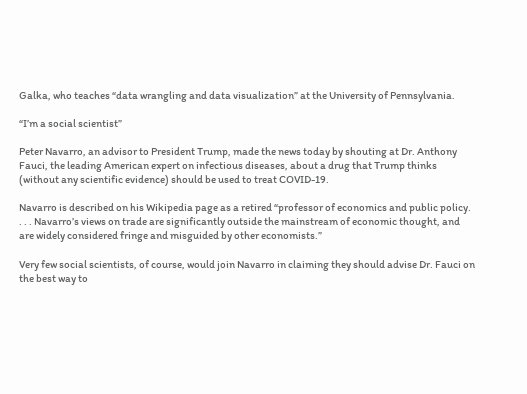Galka, who teaches “data wrangling and data visualization” at the University of Pennsylvania.

“I’m a social scientist”

Peter Navarro, an advisor to President Trump, made the news today by shouting at Dr. Anthony Fauci, the leading American expert on infectious diseases, about a drug that Trump thinks (without any scientific evidence) should be used to treat COVID-19.

Navarro is described on his Wikipedia page as a retired “professor of economics and public policy. . . . Navarro’s views on trade are significantly outside the mainstream of economic thought, and are widely considered fringe and misguided by other economists.”

Very few social scientists, of course, would join Navarro in claiming they should advise Dr. Fauci on the best way to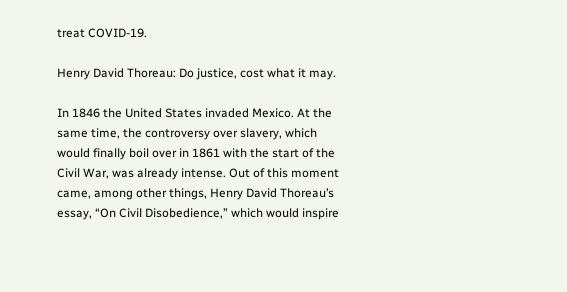treat COVID-19.

Henry David Thoreau: Do justice, cost what it may.

In 1846 the United States invaded Mexico. At the same time, the controversy over slavery, which would finally boil over in 1861 with the start of the Civil War, was already intense. Out of this moment came, among other things, Henry David Thoreau’s essay, “On Civil Disobedience,” which would inspire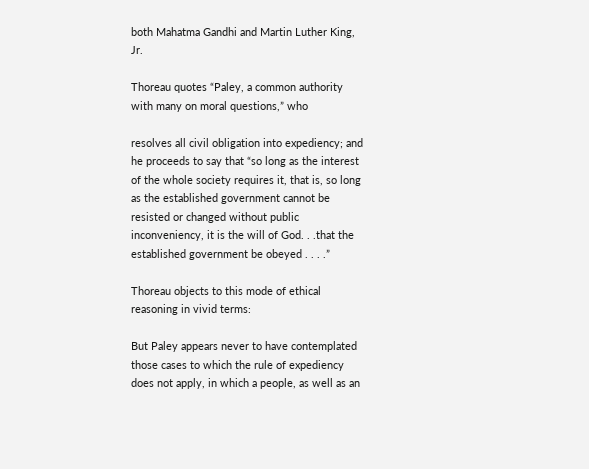both Mahatma Gandhi and Martin Luther King, Jr.

Thoreau quotes “Paley, a common authority with many on moral questions,” who

resolves all civil obligation into expediency; and he proceeds to say that “so long as the interest of the whole society requires it, that is, so long as the established government cannot be resisted or changed without public inconveniency, it is the will of God. . .that the established government be obeyed . . . .”

Thoreau objects to this mode of ethical reasoning in vivid terms:

But Paley appears never to have contemplated those cases to which the rule of expediency does not apply, in which a people, as well as an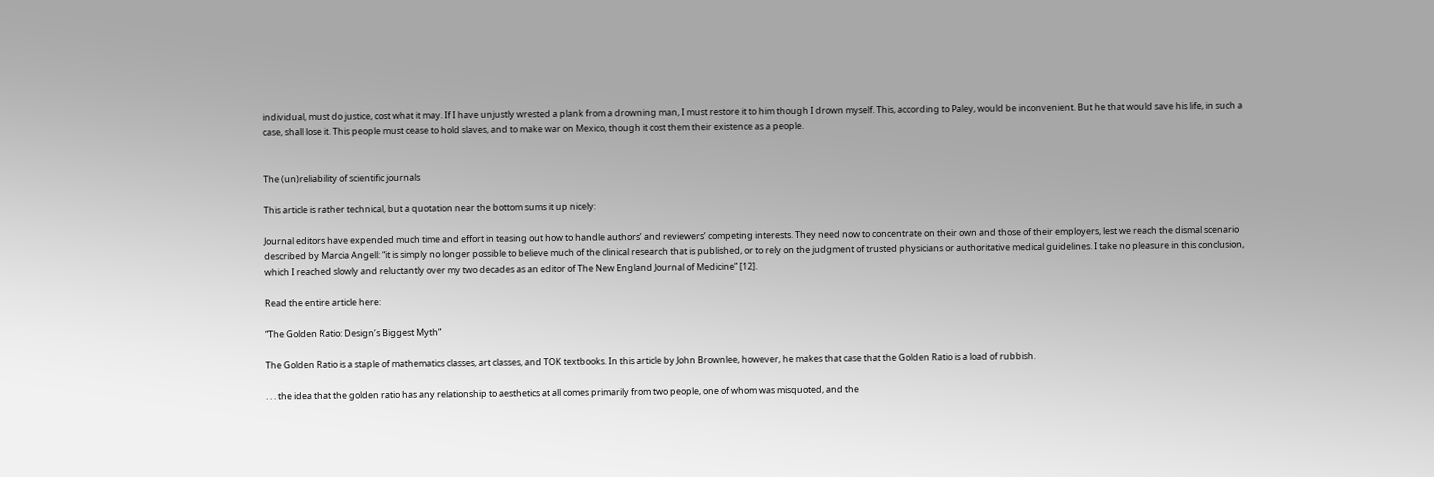individual, must do justice, cost what it may. If I have unjustly wrested a plank from a drowning man, I must restore it to him though I drown myself. This, according to Paley, would be inconvenient. But he that would save his life, in such a case, shall lose it. This people must cease to hold slaves, and to make war on Mexico, though it cost them their existence as a people.


The (un)reliability of scientific journals

This article is rather technical, but a quotation near the bottom sums it up nicely:

Journal editors have expended much time and effort in teasing out how to handle authors’ and reviewers’ competing interests. They need now to concentrate on their own and those of their employers, lest we reach the dismal scenario described by Marcia Angell: “it is simply no longer possible to believe much of the clinical research that is published, or to rely on the judgment of trusted physicians or authoritative medical guidelines. I take no pleasure in this conclusion, which I reached slowly and reluctantly over my two decades as an editor of The New England Journal of Medicine” [12].

Read the entire article here:

“The Golden Ratio: Design’s Biggest Myth”

The Golden Ratio is a staple of mathematics classes, art classes, and TOK textbooks. In this article by John Brownlee, however, he makes that case that the Golden Ratio is a load of rubbish.

. . . the idea that the golden ratio has any relationship to aesthetics at all comes primarily from two people, one of whom was misquoted, and the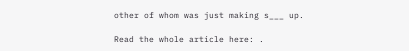other of whom was just making s___ up.

Read the whole article here: .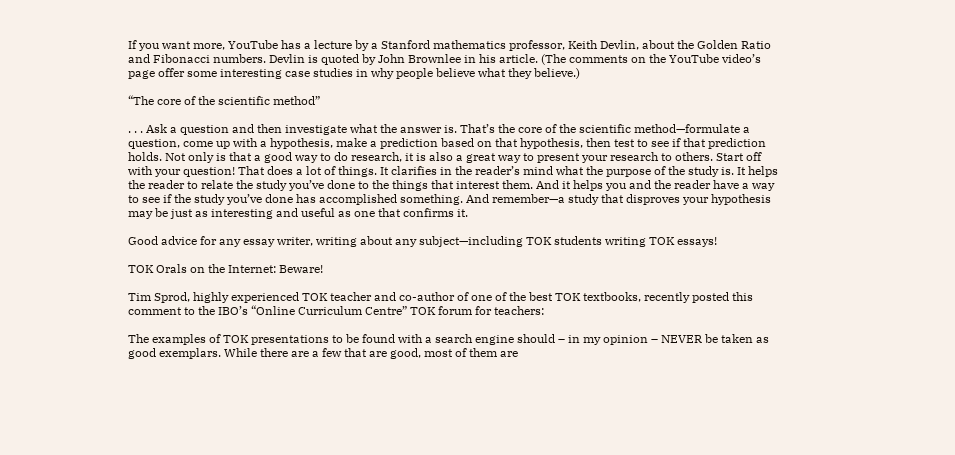If you want more, YouTube has a lecture by a Stanford mathematics professor, Keith Devlin, about the Golden Ratio and Fibonacci numbers. Devlin is quoted by John Brownlee in his article. (The comments on the YouTube video’s page offer some interesting case studies in why people believe what they believe.)

“The core of the scientific method”

. . . Ask a question and then investigate what the answer is. That’s the core of the scientific method—formulate a question, come up with a hypothesis, make a prediction based on that hypothesis, then test to see if that prediction holds. Not only is that a good way to do research, it is also a great way to present your research to others. Start off with your question! That does a lot of things. It clarifies in the reader’s mind what the purpose of the study is. It helps the reader to relate the study you’ve done to the things that interest them. And it helps you and the reader have a way to see if the study you’ve done has accomplished something. And remember—a study that disproves your hypothesis may be just as interesting and useful as one that confirms it.

Good advice for any essay writer, writing about any subject—including TOK students writing TOK essays!

TOK Orals on the Internet: Beware!

Tim Sprod, highly experienced TOK teacher and co-author of one of the best TOK textbooks, recently posted this comment to the IBO’s “Online Curriculum Centre” TOK forum for teachers:

The examples of TOK presentations to be found with a search engine should – in my opinion – NEVER be taken as good exemplars. While there are a few that are good, most of them are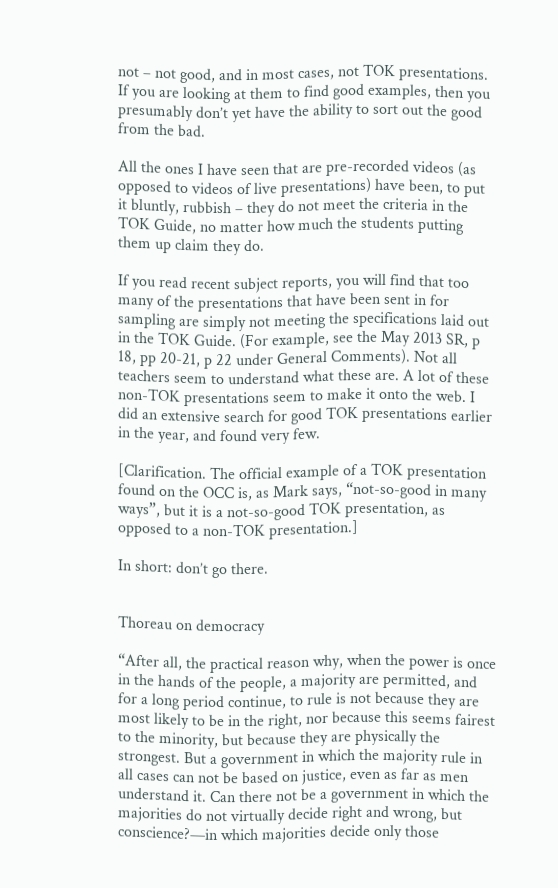not – not good, and in most cases, not TOK presentations. If you are looking at them to find good examples, then you presumably don’t yet have the ability to sort out the good from the bad.

All the ones I have seen that are pre-recorded videos (as opposed to videos of live presentations) have been, to put it bluntly, rubbish – they do not meet the criteria in the TOK Guide, no matter how much the students putting them up claim they do.

If you read recent subject reports, you will find that too many of the presentations that have been sent in for sampling are simply not meeting the specifications laid out in the TOK Guide. (For example, see the May 2013 SR, p 18, pp 20-21, p 22 under General Comments). Not all teachers seem to understand what these are. A lot of these non-TOK presentations seem to make it onto the web. I did an extensive search for good TOK presentations earlier in the year, and found very few.

[Clarification. The official example of a TOK presentation found on the OCC is, as Mark says, “not-so-good in many ways”, but it is a not-so-good TOK presentation, as opposed to a non-TOK presentation.]

In short: don’t go there.


Thoreau on democracy

“After all, the practical reason why, when the power is once in the hands of the people, a majority are permitted, and for a long period continue, to rule is not because they are most likely to be in the right, nor because this seems fairest to the minority, but because they are physically the strongest. But a government in which the majority rule in all cases can not be based on justice, even as far as men understand it. Can there not be a government in which the majorities do not virtually decide right and wrong, but conscience?—in which majorities decide only those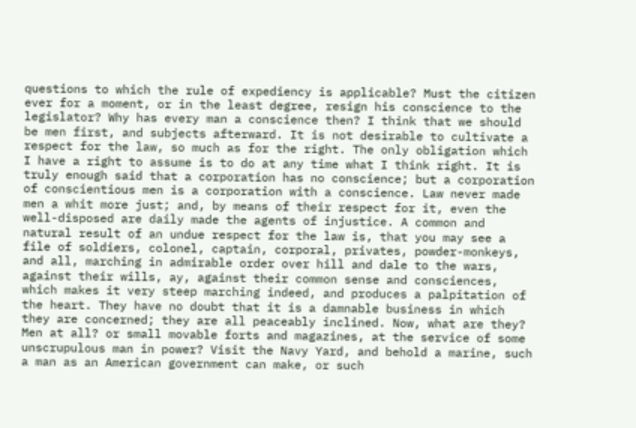questions to which the rule of expediency is applicable? Must the citizen ever for a moment, or in the least degree, resign his conscience to the legislator? Why has every man a conscience then? I think that we should be men first, and subjects afterward. It is not desirable to cultivate a respect for the law, so much as for the right. The only obligation which I have a right to assume is to do at any time what I think right. It is truly enough said that a corporation has no conscience; but a corporation of conscientious men is a corporation with a conscience. Law never made men a whit more just; and, by means of their respect for it, even the well-disposed are daily made the agents of injustice. A common and natural result of an undue respect for the law is, that you may see a file of soldiers, colonel, captain, corporal, privates, powder-monkeys, and all, marching in admirable order over hill and dale to the wars, against their wills, ay, against their common sense and consciences, which makes it very steep marching indeed, and produces a palpitation of the heart. They have no doubt that it is a damnable business in which they are concerned; they are all peaceably inclined. Now, what are they? Men at all? or small movable forts and magazines, at the service of some unscrupulous man in power? Visit the Navy Yard, and behold a marine, such a man as an American government can make, or such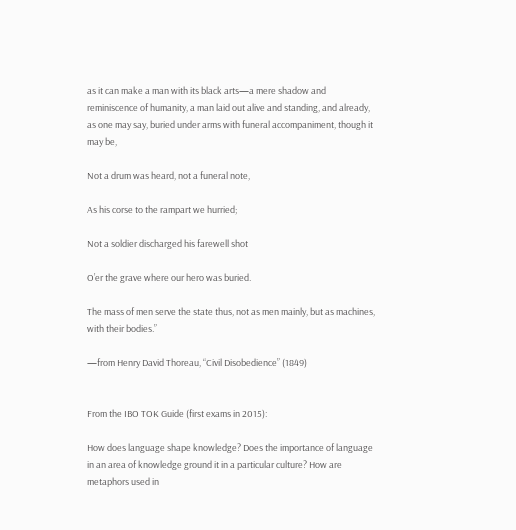as it can make a man with its black arts—a mere shadow and reminiscence of humanity, a man laid out alive and standing, and already, as one may say, buried under arms with funeral accompaniment, though it may be,

Not a drum was heard, not a funeral note,

As his corse to the rampart we hurried;

Not a soldier discharged his farewell shot

O’er the grave where our hero was buried.

The mass of men serve the state thus, not as men mainly, but as machines, with their bodies.”

—from Henry David Thoreau, “Civil Disobedience” (1849)


From the IBO TOK Guide (first exams in 2015):

How does language shape knowledge? Does the importance of language in an area of knowledge ground it in a particular culture? How are metaphors used in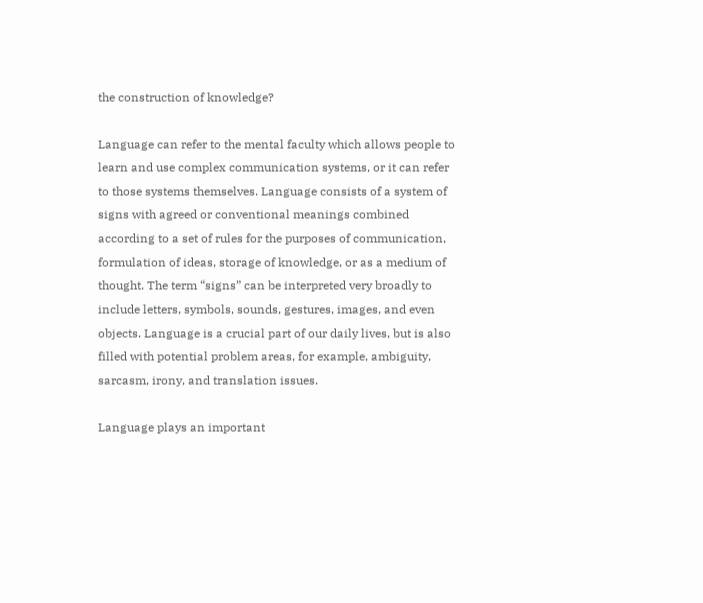the construction of knowledge?

Language can refer to the mental faculty which allows people to learn and use complex communication systems, or it can refer to those systems themselves. Language consists of a system of signs with agreed or conventional meanings combined according to a set of rules for the purposes of communication, formulation of ideas, storage of knowledge, or as a medium of thought. The term “signs” can be interpreted very broadly to include letters, symbols, sounds, gestures, images, and even objects. Language is a crucial part of our daily lives, but is also filled with potential problem areas, for example, ambiguity, sarcasm, irony, and translation issues.

Language plays an important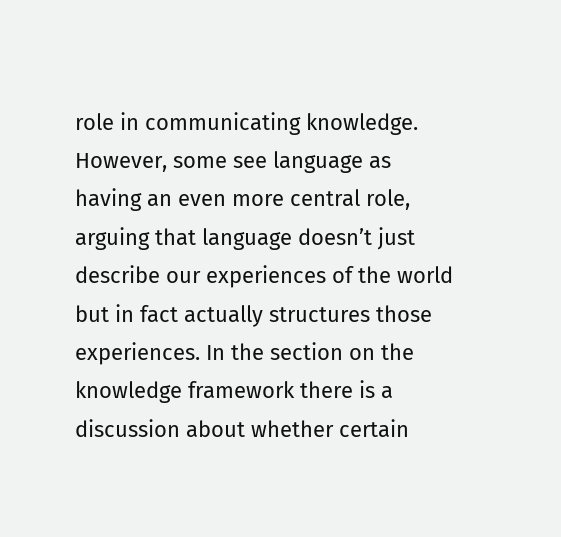role in communicating knowledge. However, some see language as having an even more central role, arguing that language doesn’t just describe our experiences of the world but in fact actually structures those experiences. In the section on the knowledge framework there is a discussion about whether certain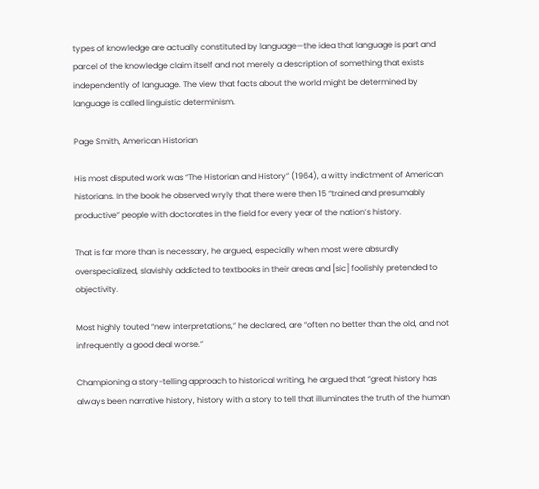types of knowledge are actually constituted by language—the idea that language is part and parcel of the knowledge claim itself and not merely a description of something that exists independently of language. The view that facts about the world might be determined by language is called linguistic determinism.

Page Smith, American Historian

His most disputed work was “The Historian and History” (1964), a witty indictment of American historians. In the book he observed wryly that there were then 15 “trained and presumably productive” people with doctorates in the field for every year of the nation’s history.

That is far more than is necessary, he argued, especially when most were absurdly overspecialized, slavishly addicted to textbooks in their areas and [sic] foolishly pretended to objectivity.

Most highly touted “new interpretations,” he declared, are “often no better than the old, and not infrequently a good deal worse.”

Championing a story-telling approach to historical writing, he argued that “great history has always been narrative history, history with a story to tell that illuminates the truth of the human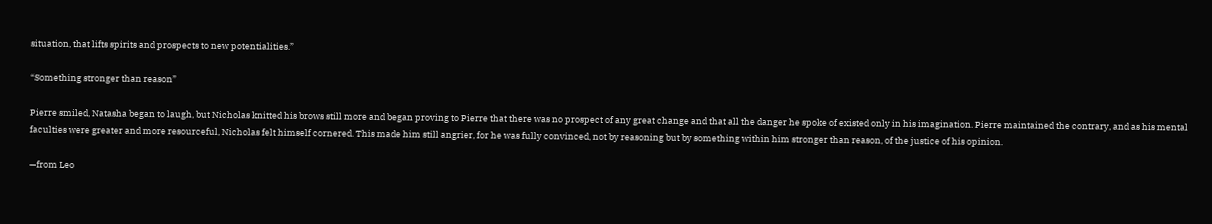situation, that lifts spirits and prospects to new potentialities.”

“Something stronger than reason”

Pierre smiled, Natasha began to laugh, but Nicholas knitted his brows still more and began proving to Pierre that there was no prospect of any great change and that all the danger he spoke of existed only in his imagination. Pierre maintained the contrary, and as his mental faculties were greater and more resourceful, Nicholas felt himself cornered. This made him still angrier, for he was fully convinced, not by reasoning but by something within him stronger than reason, of the justice of his opinion.

—from Leo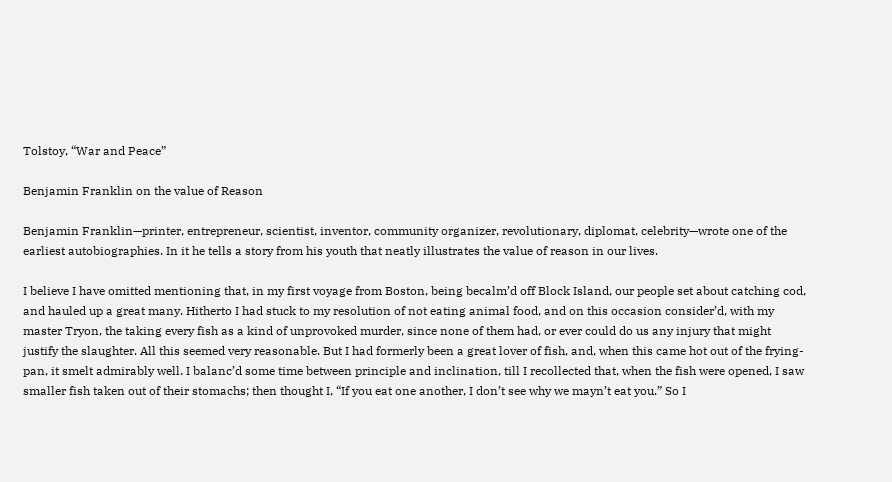Tolstoy, “War and Peace”

Benjamin Franklin on the value of Reason

Benjamin Franklin—printer, entrepreneur, scientist, inventor, community organizer, revolutionary, diplomat, celebrity—wrote one of the earliest autobiographies. In it he tells a story from his youth that neatly illustrates the value of reason in our lives.

I believe I have omitted mentioning that, in my first voyage from Boston, being becalm’d off Block Island, our people set about catching cod, and hauled up a great many. Hitherto I had stuck to my resolution of not eating animal food, and on this occasion consider’d, with my master Tryon, the taking every fish as a kind of unprovoked murder, since none of them had, or ever could do us any injury that might justify the slaughter. All this seemed very reasonable. But I had formerly been a great lover of fish, and, when this came hot out of the frying-pan, it smelt admirably well. I balanc’d some time between principle and inclination, till I recollected that, when the fish were opened, I saw smaller fish taken out of their stomachs; then thought I, “If you eat one another, I don’t see why we mayn’t eat you.” So I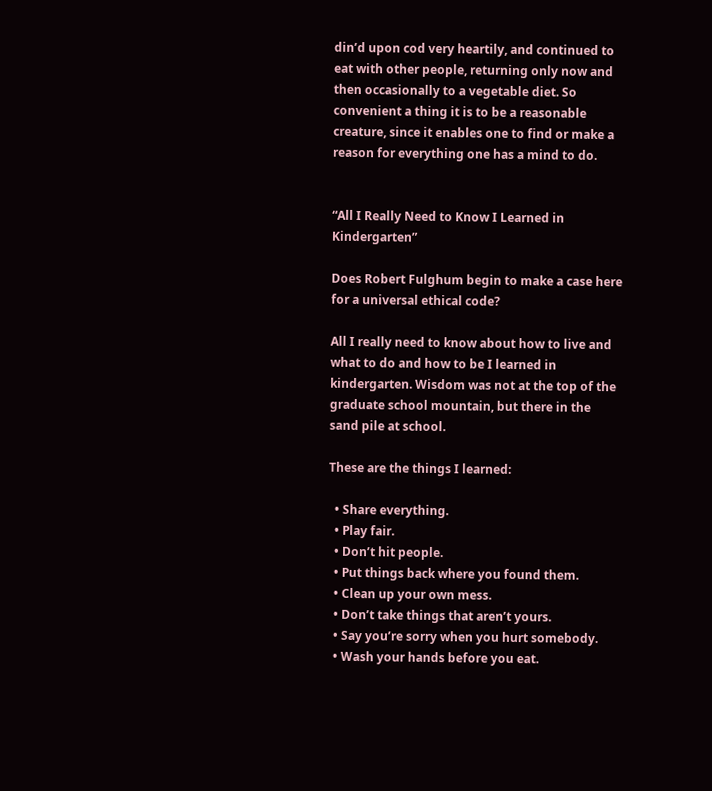din’d upon cod very heartily, and continued to eat with other people, returning only now and then occasionally to a vegetable diet. So convenient a thing it is to be a reasonable creature, since it enables one to find or make a reason for everything one has a mind to do.


“All I Really Need to Know I Learned in Kindergarten”

Does Robert Fulghum begin to make a case here for a universal ethical code?

All I really need to know about how to live and what to do and how to be I learned in kindergarten. Wisdom was not at the top of the graduate school mountain, but there in the sand pile at school.

These are the things I learned:

  • Share everything.
  • Play fair.
  • Don’t hit people.
  • Put things back where you found them.
  • Clean up your own mess.
  • Don’t take things that aren’t yours.
  • Say you’re sorry when you hurt somebody.
  • Wash your hands before you eat.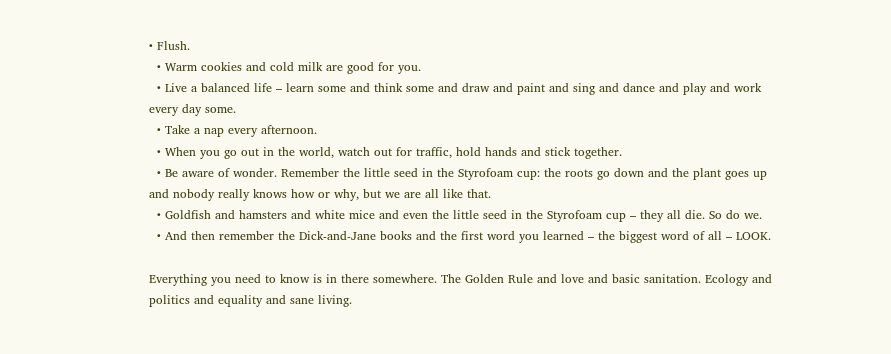• Flush.
  • Warm cookies and cold milk are good for you.
  • Live a balanced life – learn some and think some and draw and paint and sing and dance and play and work every day some.
  • Take a nap every afternoon.
  • When you go out in the world, watch out for traffic, hold hands and stick together.
  • Be aware of wonder. Remember the little seed in the Styrofoam cup: the roots go down and the plant goes up and nobody really knows how or why, but we are all like that.
  • Goldfish and hamsters and white mice and even the little seed in the Styrofoam cup – they all die. So do we.
  • And then remember the Dick-and-Jane books and the first word you learned – the biggest word of all – LOOK.

Everything you need to know is in there somewhere. The Golden Rule and love and basic sanitation. Ecology and politics and equality and sane living.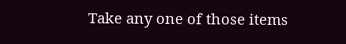Take any one of those items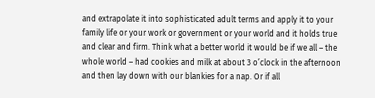and extrapolate it into sophisticated adult terms and apply it to your family life or your work or government or your world and it holds true and clear and firm. Think what a better world it would be if we all – the whole world – had cookies and milk at about 3 o’clock in the afternoon and then lay down with our blankies for a nap. Or if all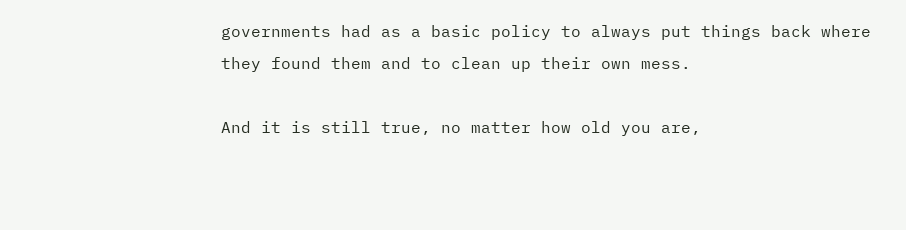governments had as a basic policy to always put things back where they found them and to clean up their own mess.

And it is still true, no matter how old you are,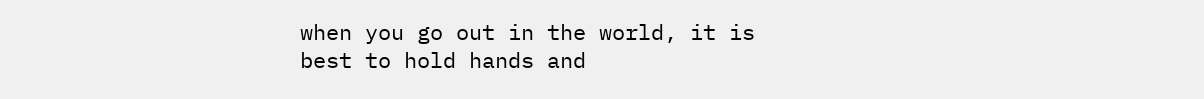when you go out in the world, it is best to hold hands and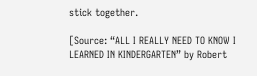stick together.

[Source: “ALL I REALLY NEED TO KNOW I LEARNED IN KINDERGARTEN” by Robert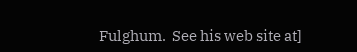Fulghum.  See his web site at]